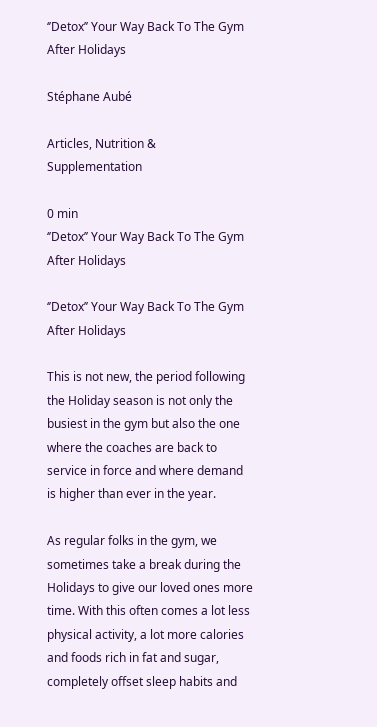‘’Detox’’ Your Way Back To The Gym After Holidays

Stéphane Aubé

Articles, Nutrition & Supplementation

0 min
‘’Detox’’ Your Way Back To The Gym After Holidays

‘’Detox’’ Your Way Back To The Gym After Holidays

This is not new, the period following the Holiday season is not only the busiest in the gym but also the one where the coaches are back to service in force and where demand is higher than ever in the year.

As regular folks in the gym, we sometimes take a break during the Holidays to give our loved ones more time. With this often comes a lot less physical activity, a lot more calories and foods rich in fat and sugar, completely offset sleep habits and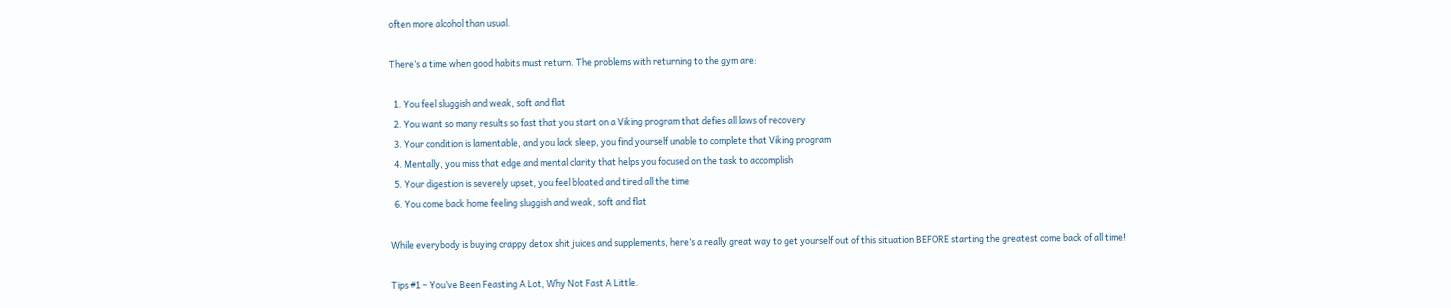often more alcohol than usual.

There’s a time when good habits must return. The problems with returning to the gym are:

  1. You feel sluggish and weak, soft and flat
  2. You want so many results so fast that you start on a Viking program that defies all laws of recovery
  3. Your condition is lamentable, and you lack sleep, you find yourself unable to complete that Viking program
  4. Mentally, you miss that edge and mental clarity that helps you focused on the task to accomplish
  5. Your digestion is severely upset, you feel bloated and tired all the time
  6. You come back home feeling sluggish and weak, soft and flat

While everybody is buying crappy detox shit juices and supplements, here’s a really great way to get yourself out of this situation BEFORE starting the greatest come back of all time!

Tips #1 – You’ve Been Feasting A Lot, Why Not Fast A Little.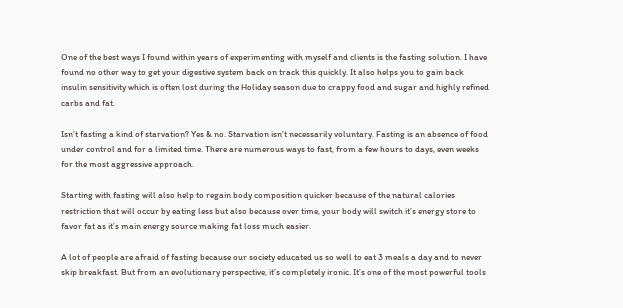One of the best ways I found within years of experimenting with myself and clients is the fasting solution. I have found no other way to get your digestive system back on track this quickly. It also helps you to gain back insulin sensitivity which is often lost during the Holiday season due to crappy food and sugar and highly refined carbs and fat.

Isn’t fasting a kind of starvation? Yes & no. Starvation isn’t necessarily voluntary. Fasting is an absence of food under control and for a limited time. There are numerous ways to fast, from a few hours to days, even weeks for the most aggressive approach.

Starting with fasting will also help to regain body composition quicker because of the natural calories restriction that will occur by eating less but also because over time, your body will switch it’s energy store to favor fat as it’s main energy source making fat loss much easier.

A lot of people are afraid of fasting because our society educated us so well to eat 3 meals a day and to never skip breakfast. But from an evolutionary perspective, it’s completely ironic. It’s one of the most powerful tools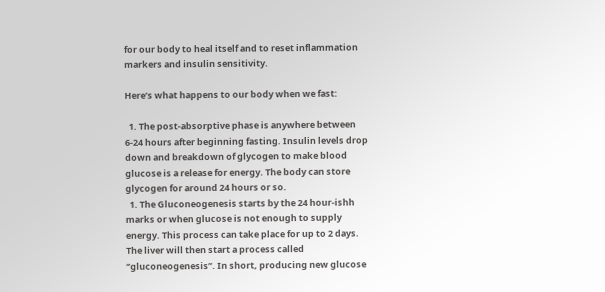for our body to heal itself and to reset inflammation markers and insulin sensitivity.

Here’s what happens to our body when we fast:

  1. The post-absorptive phase is anywhere between 6-24 hours after beginning fasting. Insulin levels drop down and breakdown of glycogen to make blood glucose is a release for energy. The body can store glycogen for around 24 hours or so.
  1. The Gluconeogenesis starts by the 24 hour-ishh marks or when glucose is not enough to supply energy. This process can take place for up to 2 days. The liver will then start a process called ‘’gluconeogenesis’’. In short, producing new glucose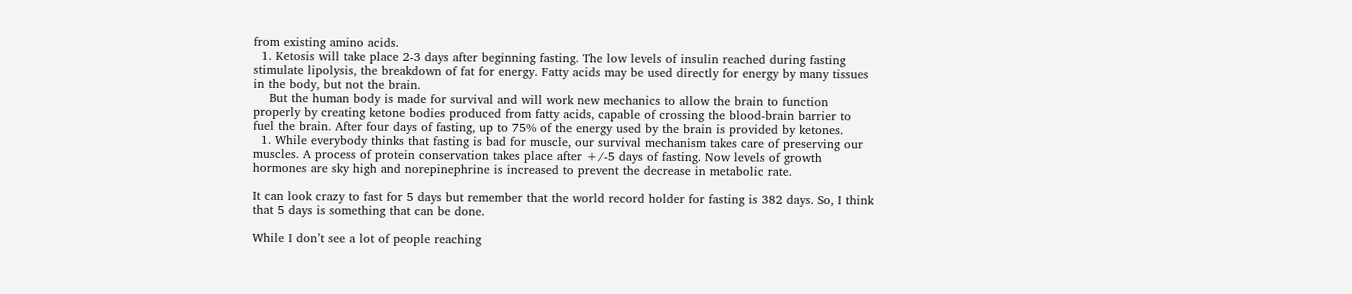from existing amino acids.
  1. Ketosis will take place 2-3 days after beginning fasting. The low levels of insulin reached during fasting stimulate lipolysis, the breakdown of fat for energy. Fatty acids may be used directly for energy by many tissues in the body, but not the brain.
    But the human body is made for survival and will work new mechanics to allow the brain to function properly by creating ketone bodies produced from fatty acids, capable of crossing the blood-brain barrier to fuel the brain. After four days of fasting, up to 75% of the energy used by the brain is provided by ketones.
  1. While everybody thinks that fasting is bad for muscle, our survival mechanism takes care of preserving our muscles. A process of protein conservation takes place after +/-5 days of fasting. Now levels of growth hormones are sky high and norepinephrine is increased to prevent the decrease in metabolic rate.

It can look crazy to fast for 5 days but remember that the world record holder for fasting is 382 days. So, I think that 5 days is something that can be done.

While I don’t see a lot of people reaching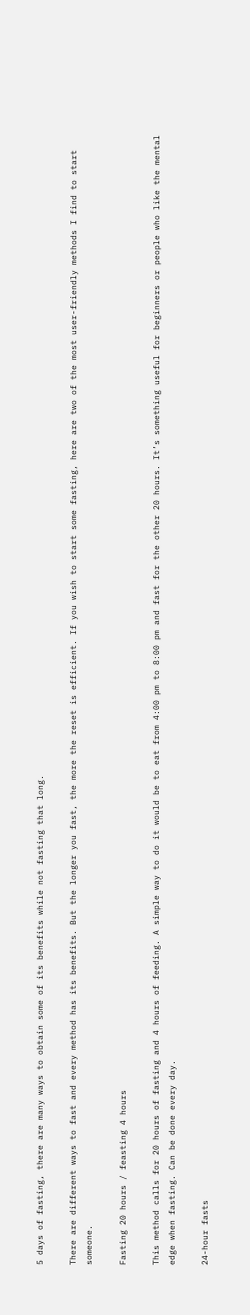5 days of fasting, there are many ways to obtain some of its benefits while not fasting that long.

There are different ways to fast and every method has its benefits. But the longer you fast, the more the reset is efficient. If you wish to start some fasting, here are two of the most user-friendly methods I find to start someone.

Fasting 20 hours / feasting 4 hours

This method calls for 20 hours of fasting and 4 hours of feeding. A simple way to do it would be to eat from 4:00 pm to 8:00 pm and fast for the other 20 hours. It’s something useful for beginners or people who like the mental edge when fasting. Can be done every day.

24-hour fasts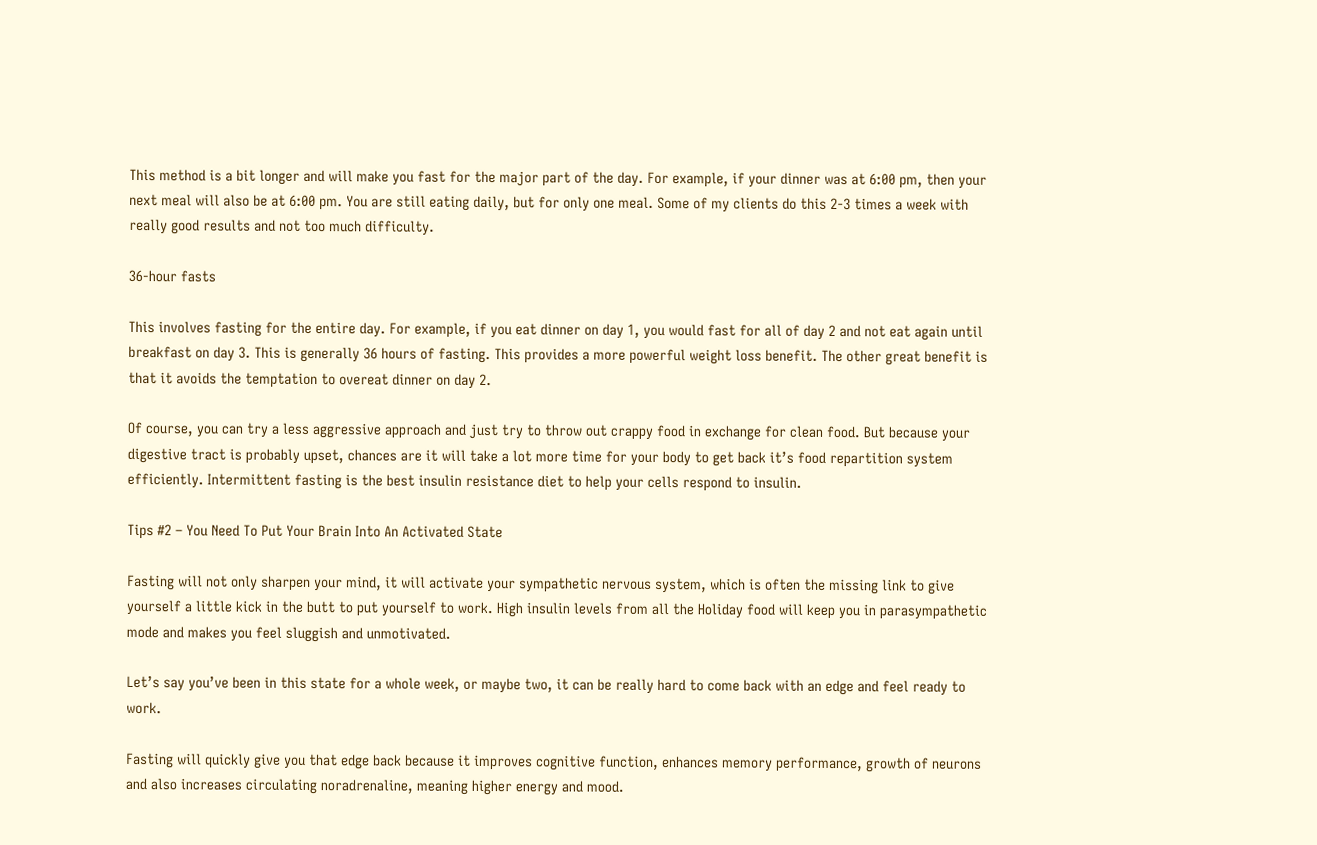This method is a bit longer and will make you fast for the major part of the day. For example, if your dinner was at 6:00 pm, then your next meal will also be at 6:00 pm. You are still eating daily, but for only one meal. Some of my clients do this 2-3 times a week with really good results and not too much difficulty.

36-hour fasts

This involves fasting for the entire day. For example, if you eat dinner on day 1, you would fast for all of day 2 and not eat again until breakfast on day 3. This is generally 36 hours of fasting. This provides a more powerful weight loss benefit. The other great benefit is that it avoids the temptation to overeat dinner on day 2.

Of course, you can try a less aggressive approach and just try to throw out crappy food in exchange for clean food. But because your digestive tract is probably upset, chances are it will take a lot more time for your body to get back it’s food repartition system efficiently. Intermittent fasting is the best insulin resistance diet to help your cells respond to insulin.

Tips #2 – You Need To Put Your Brain Into An Activated State

Fasting will not only sharpen your mind, it will activate your sympathetic nervous system, which is often the missing link to give yourself a little kick in the butt to put yourself to work. High insulin levels from all the Holiday food will keep you in parasympathetic mode and makes you feel sluggish and unmotivated.

Let’s say you’ve been in this state for a whole week, or maybe two, it can be really hard to come back with an edge and feel ready to work.

Fasting will quickly give you that edge back because it improves cognitive function, enhances memory performance, growth of neurons and also increases circulating noradrenaline, meaning higher energy and mood.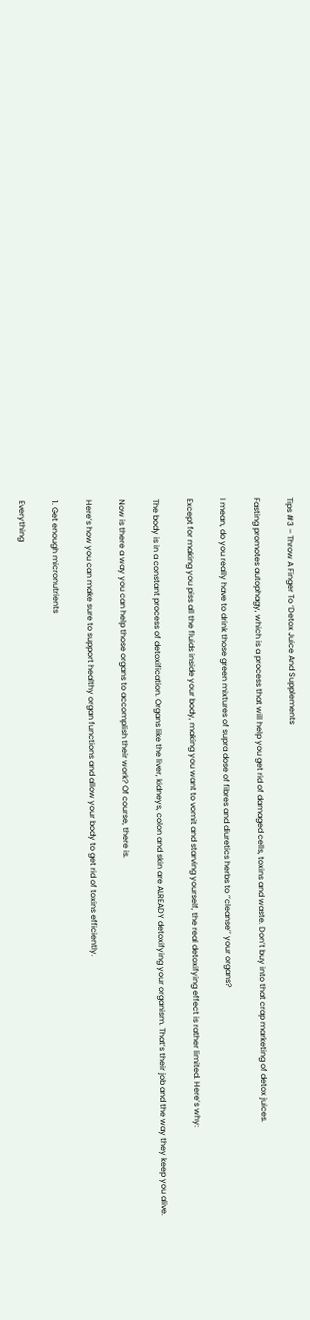Tips #3 – Throw A Finger To ‘Detox Juice And Supplements

Fasting promotes autophagy, which is a process that will help you get rid of damaged cells, toxins and waste. Don’t buy into that crap marketing of detox juices.

I mean, do you really have to drink those green mixtures of supra dose of fibres and diuretics herbs to ‘’cleanse’’ your organs?

Except for making you piss all the fluids inside your body, making you want to vomit and starving yourself, the real detoxifying effect is rather limited. Here’s why:

The body is in a constant process of detoxification. Organs like the liver, kidneys, colon and skin are ALREADY detoxifying your organism. That’s their job and the way they keep you alive.

Now is there a way you can help those organs to accomplish their work? Of course, there is.

Here’s how you can make sure to support healthy organ functions and allow your body to get rid of toxins efficiently.

1. Get enough micronutrients

Everything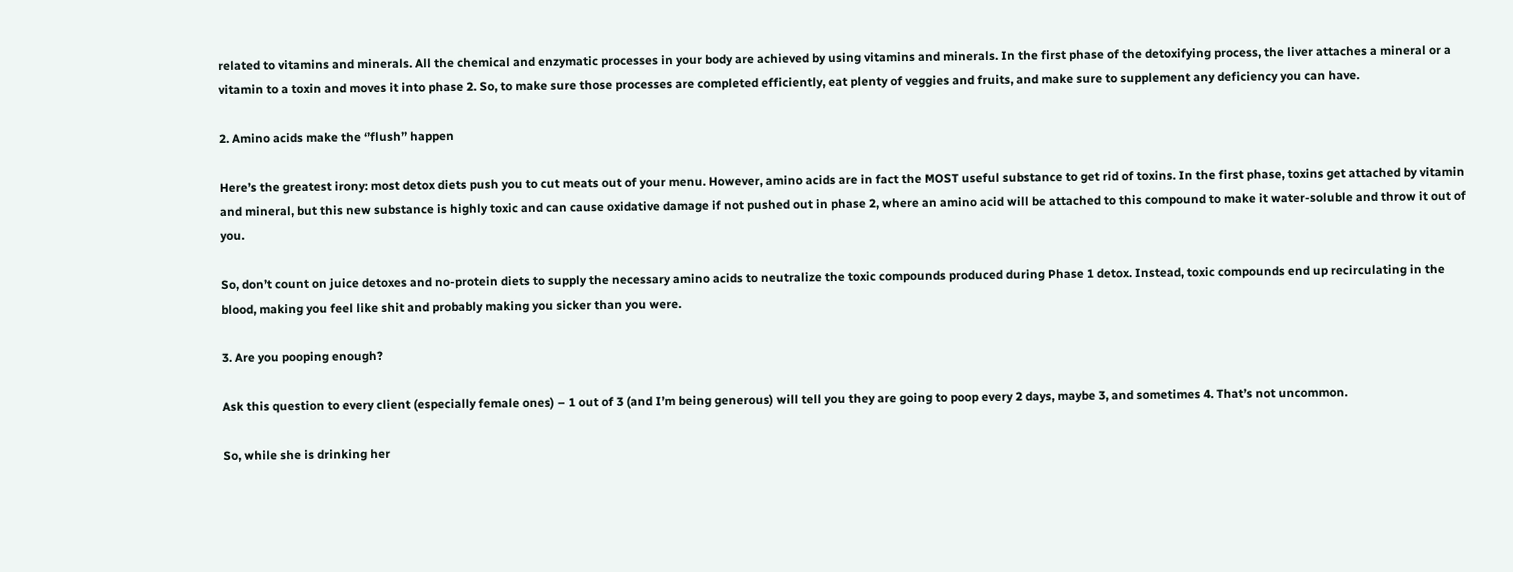related to vitamins and minerals. All the chemical and enzymatic processes in your body are achieved by using vitamins and minerals. In the first phase of the detoxifying process, the liver attaches a mineral or a vitamin to a toxin and moves it into phase 2. So, to make sure those processes are completed efficiently, eat plenty of veggies and fruits, and make sure to supplement any deficiency you can have.

2. Amino acids make the ‘’flush’’ happen

Here’s the greatest irony: most detox diets push you to cut meats out of your menu. However, amino acids are in fact the MOST useful substance to get rid of toxins. In the first phase, toxins get attached by vitamin and mineral, but this new substance is highly toxic and can cause oxidative damage if not pushed out in phase 2, where an amino acid will be attached to this compound to make it water-soluble and throw it out of you.

So, don’t count on juice detoxes and no-protein diets to supply the necessary amino acids to neutralize the toxic compounds produced during Phase 1 detox. Instead, toxic compounds end up recirculating in the blood, making you feel like shit and probably making you sicker than you were.

3. Are you pooping enough?

Ask this question to every client (especially female ones) – 1 out of 3 (and I’m being generous) will tell you they are going to poop every 2 days, maybe 3, and sometimes 4. That’s not uncommon.

So, while she is drinking her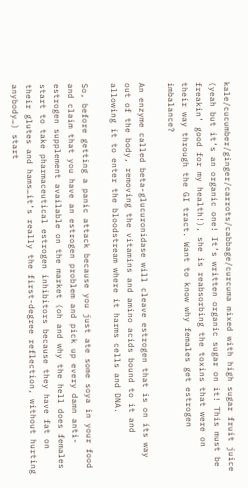kale/cucumber/ginger/carrots/cabbage/curcuma mixed with high sugar fruit juice (yeah but it’s an organic one! It’s written organic sugar on it! This must be freakin’ good for my health!), she is reabsorbing the toxins that were on their way through the GI tract. Want to know why females get estrogen imbalance?

An enzyme called beta-glucuronidase will cleave estrogen that is on its way out of the body, removing the vitamins and amino acids bound to it and allowing it to enter the bloodstream where it harms cells and DNA.

So, before getting a panic attack because you just ate some soya in your food and claim that you have an estrogen problem and pick up every damn anti-estrogen supplement available on the market (oh and why the hell does females start to take pharmaceutical estrogen inhibitors because they have fat on their glutes and hams…it’s really the first-degree reflection, without hurting anybody…) start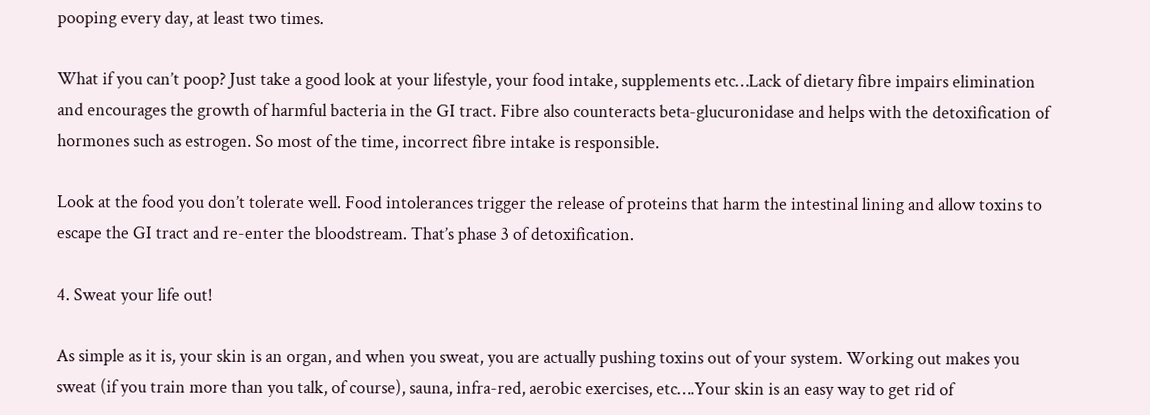pooping every day, at least two times.

What if you can’t poop? Just take a good look at your lifestyle, your food intake, supplements etc…Lack of dietary fibre impairs elimination and encourages the growth of harmful bacteria in the GI tract. Fibre also counteracts beta-glucuronidase and helps with the detoxification of hormones such as estrogen. So most of the time, incorrect fibre intake is responsible.

Look at the food you don’t tolerate well. Food intolerances trigger the release of proteins that harm the intestinal lining and allow toxins to escape the GI tract and re-enter the bloodstream. That’s phase 3 of detoxification.

4. Sweat your life out!

As simple as it is, your skin is an organ, and when you sweat, you are actually pushing toxins out of your system. Working out makes you sweat (if you train more than you talk, of course), sauna, infra-red, aerobic exercises, etc….Your skin is an easy way to get rid of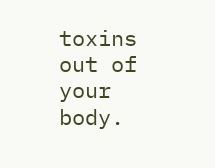toxins out of your body.